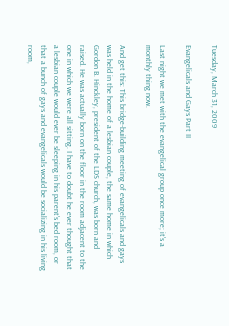Tuesday, March 31, 2009

Evangelicals and Gays Part II

Last night we met with the evangelical group once more; it's a monthly thing now.

And get this: This bridge-building meeting of evangelicals and gays was held in the home of a lesbian couple, the same home in which Gordon B. Hinckley, president of the LDS church, was born and raised. He was actually born on the floor in the room adjacent to the one in which we were all sitting. I have to doubt he ever thought that a lesbian couple would ever be sleeping in his parent's bed room, or that a bunch of gays and evangelicals would be socializing in his living room,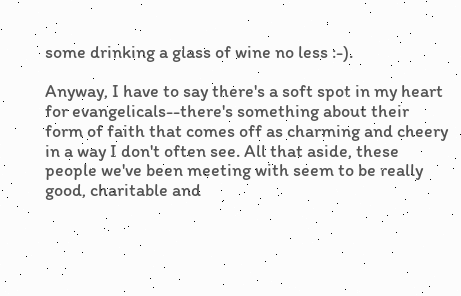some drinking a glass of wine no less :-).

Anyway, I have to say there's a soft spot in my heart for evangelicals--there's something about their form of faith that comes off as charming and cheery in a way I don't often see. All that aside, these people we've been meeting with seem to be really good, charitable and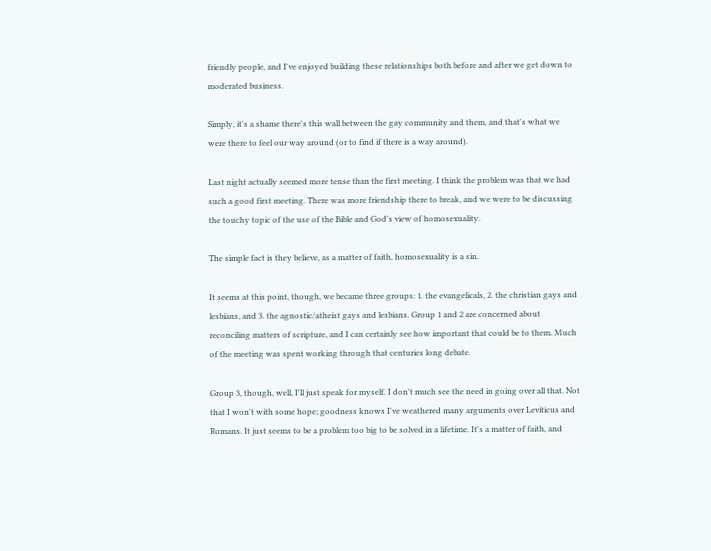friendly people, and I've enjoyed building these relationships both before and after we get down to moderated business.

Simply, it's a shame there's this wall between the gay community and them, and that's what we were there to feel our way around (or to find if there is a way around).

Last night actually seemed more tense than the first meeting. I think the problem was that we had such a good first meeting. There was more friendship there to break, and we were to be discussing the touchy topic of the use of the Bible and God's view of homosexuality.

The simple fact is they believe, as a matter of faith, homosexuality is a sin.

It seems at this point, though, we became three groups: 1. the evangelicals, 2. the christian gays and lesbians, and 3. the agnostic/atheist gays and lesbians. Group 1 and 2 are concerned about reconciling matters of scripture, and I can certainly see how important that could be to them. Much of the meeting was spent working through that centuries long debate.

Group 3, though, well, I'll just speak for myself. I don't much see the need in going over all that. Not that I won't with some hope; goodness knows I've weathered many arguments over Leviticus and Romans. It just seems to be a problem too big to be solved in a lifetime. It's a matter of faith, and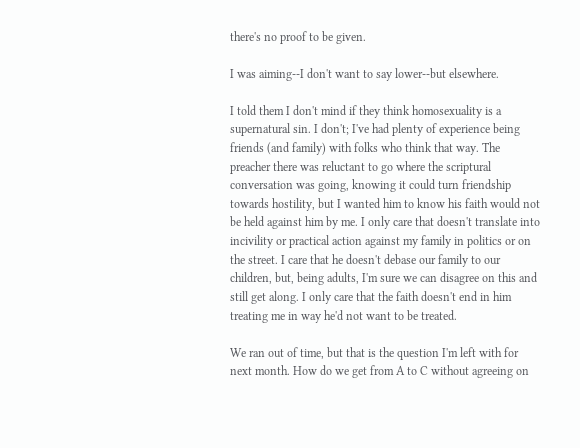there's no proof to be given.

I was aiming--I don't want to say lower--but elsewhere.

I told them I don't mind if they think homosexuality is a supernatural sin. I don't; I've had plenty of experience being friends (and family) with folks who think that way. The preacher there was reluctant to go where the scriptural conversation was going, knowing it could turn friendship towards hostility, but I wanted him to know his faith would not be held against him by me. I only care that doesn't translate into incivility or practical action against my family in politics or on the street. I care that he doesn't debase our family to our children, but, being adults, I'm sure we can disagree on this and still get along. I only care that the faith doesn't end in him treating me in way he'd not want to be treated.

We ran out of time, but that is the question I'm left with for next month. How do we get from A to C without agreeing on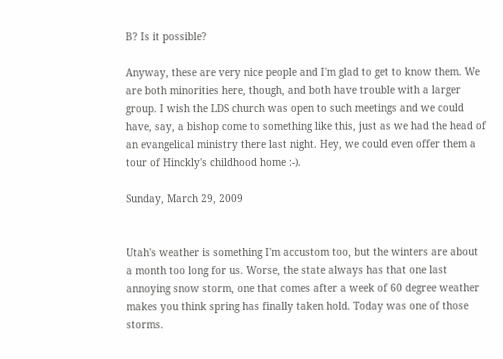B? Is it possible?

Anyway, these are very nice people and I'm glad to get to know them. We are both minorities here, though, and both have trouble with a larger group. I wish the LDS church was open to such meetings and we could have, say, a bishop come to something like this, just as we had the head of an evangelical ministry there last night. Hey, we could even offer them a tour of Hinckly's childhood home :-).

Sunday, March 29, 2009


Utah's weather is something I'm accustom too, but the winters are about a month too long for us. Worse, the state always has that one last annoying snow storm, one that comes after a week of 60 degree weather makes you think spring has finally taken hold. Today was one of those storms.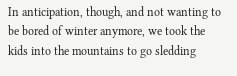In anticipation, though, and not wanting to be bored of winter anymore, we took the kids into the mountains to go sledding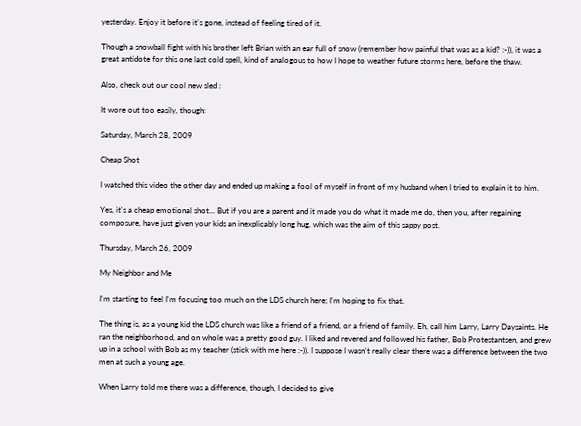yesterday. Enjoy it before it's gone, instead of feeling tired of it.

Though a snowball fight with his brother left Brian with an ear full of snow (remember how painful that was as a kid? :-)), it was a great antidote for this one last cold spell, kind of analogous to how I hope to weather future storms here, before the thaw.

Also, check out our cool new sled :

It wore out too easily, though:

Saturday, March 28, 2009

Cheap Shot

I watched this video the other day and ended up making a fool of myself in front of my husband when I tried to explain it to him.

Yes, it's a cheap emotional shot... But if you are a parent and it made you do what it made me do, then you, after regaining composure, have just given your kids an inexplicably long hug, which was the aim of this sappy post.

Thursday, March 26, 2009

My Neighbor and Me

I'm starting to feel I'm focusing too much on the LDS church here; I'm hoping to fix that.

The thing is, as a young kid the LDS church was like a friend of a friend, or a friend of family. Eh, call him Larry, Larry Daysaints. He ran the neighborhood, and on whole was a pretty good guy. I liked and revered and followed his father, Bob Protestantsen, and grew up in a school with Bob as my teacher (stick with me here :-)). I suppose I wasn't really clear there was a difference between the two men at such a young age.

When Larry told me there was a difference, though, I decided to give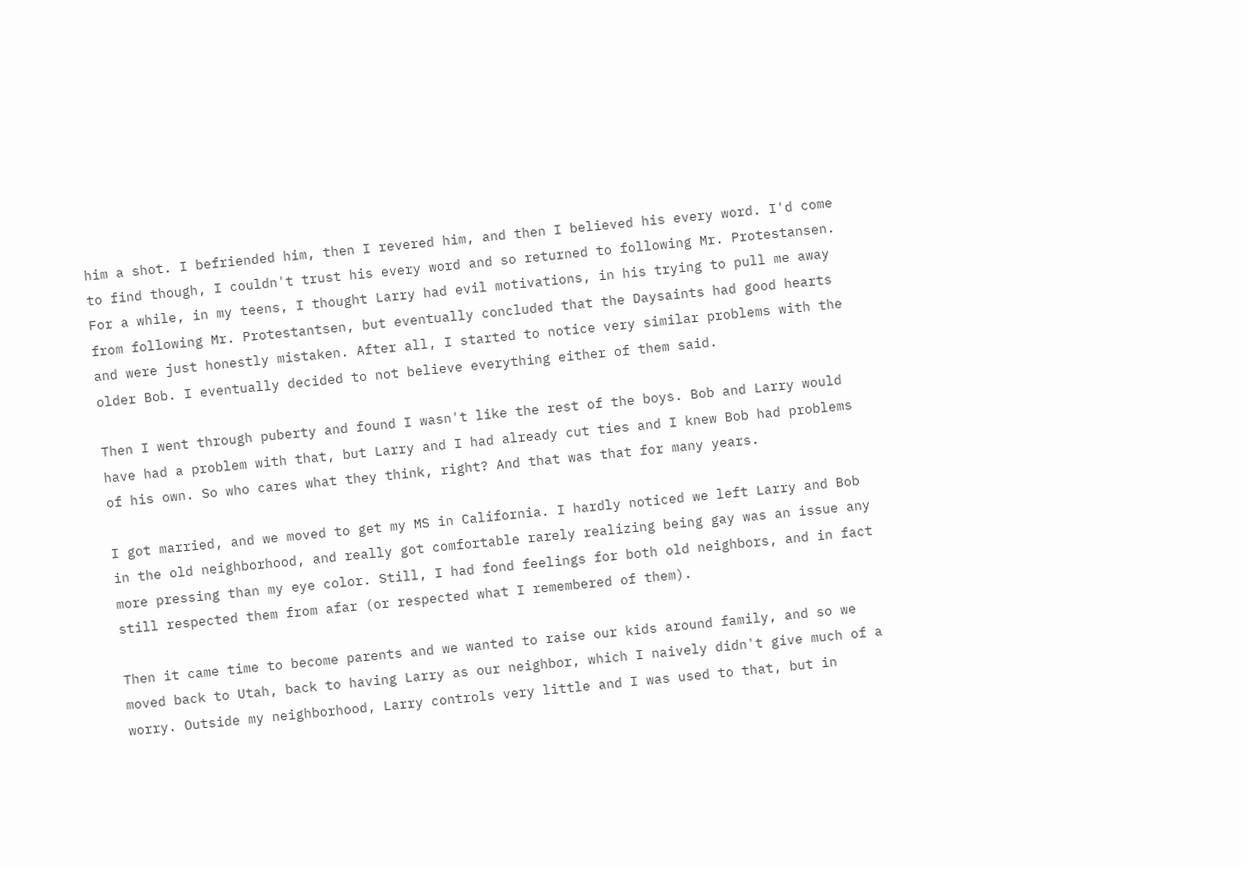him a shot. I befriended him, then I revered him, and then I believed his every word. I'd come to find though, I couldn't trust his every word and so returned to following Mr. Protestansen. For a while, in my teens, I thought Larry had evil motivations, in his trying to pull me away from following Mr. Protestantsen, but eventually concluded that the Daysaints had good hearts and were just honestly mistaken. After all, I started to notice very similar problems with the older Bob. I eventually decided to not believe everything either of them said.

Then I went through puberty and found I wasn't like the rest of the boys. Bob and Larry would have had a problem with that, but Larry and I had already cut ties and I knew Bob had problems of his own. So who cares what they think, right? And that was that for many years.

I got married, and we moved to get my MS in California. I hardly noticed we left Larry and Bob in the old neighborhood, and really got comfortable rarely realizing being gay was an issue any more pressing than my eye color. Still, I had fond feelings for both old neighbors, and in fact still respected them from afar (or respected what I remembered of them).

Then it came time to become parents and we wanted to raise our kids around family, and so we moved back to Utah, back to having Larry as our neighbor, which I naively didn't give much of a worry. Outside my neighborhood, Larry controls very little and I was used to that, but in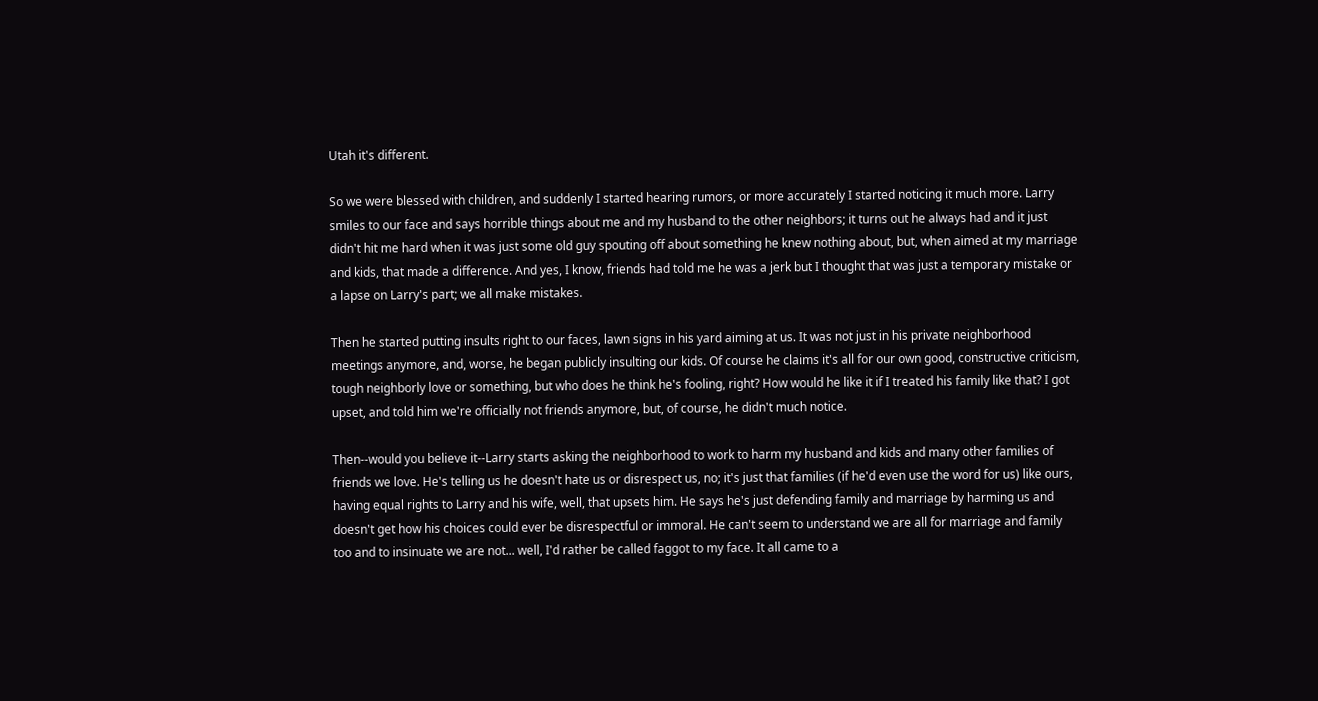Utah it's different.

So we were blessed with children, and suddenly I started hearing rumors, or more accurately I started noticing it much more. Larry smiles to our face and says horrible things about me and my husband to the other neighbors; it turns out he always had and it just didn't hit me hard when it was just some old guy spouting off about something he knew nothing about, but, when aimed at my marriage and kids, that made a difference. And yes, I know, friends had told me he was a jerk but I thought that was just a temporary mistake or a lapse on Larry's part; we all make mistakes.

Then he started putting insults right to our faces, lawn signs in his yard aiming at us. It was not just in his private neighborhood meetings anymore, and, worse, he began publicly insulting our kids. Of course he claims it's all for our own good, constructive criticism, tough neighborly love or something, but who does he think he's fooling, right? How would he like it if I treated his family like that? I got upset, and told him we're officially not friends anymore, but, of course, he didn't much notice.

Then--would you believe it--Larry starts asking the neighborhood to work to harm my husband and kids and many other families of friends we love. He's telling us he doesn't hate us or disrespect us, no; it's just that families (if he'd even use the word for us) like ours, having equal rights to Larry and his wife, well, that upsets him. He says he's just defending family and marriage by harming us and doesn't get how his choices could ever be disrespectful or immoral. He can't seem to understand we are all for marriage and family too and to insinuate we are not... well, I'd rather be called faggot to my face. It all came to a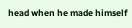head when he made himself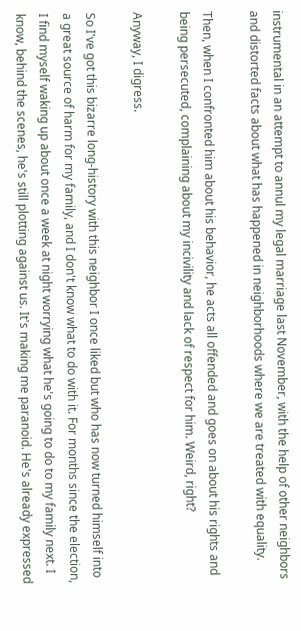instrumental in an attempt to annul my legal marriage last November, with the help of other neighbors and distorted facts about what has happened in neighborhoods where we are treated with equality.

Then, when I confronted him about his behavior, he acts all offended and goes on about his rights and being persecuted, complaining about my incivility and lack of respect for him. Weird, right?

Anyway, I digress.

So I've got this bizarre long-history with this neighbor I once liked but who has now turned himself into a great source of harm for my family, and I don't know what to do with it. For months since the election, I find myself waking up about once a week at night worrying what he's going to do to my family next. I know, behind the scenes, he's still plotting against us. It's making me paranoid. He's already expressed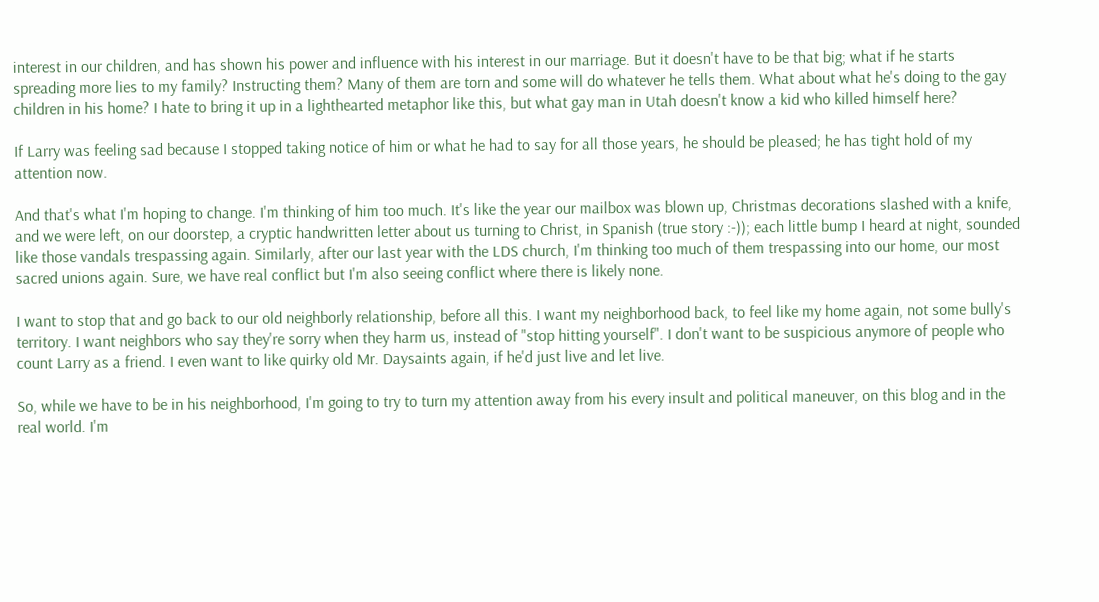interest in our children, and has shown his power and influence with his interest in our marriage. But it doesn't have to be that big; what if he starts spreading more lies to my family? Instructing them? Many of them are torn and some will do whatever he tells them. What about what he's doing to the gay children in his home? I hate to bring it up in a lighthearted metaphor like this, but what gay man in Utah doesn't know a kid who killed himself here?

If Larry was feeling sad because I stopped taking notice of him or what he had to say for all those years, he should be pleased; he has tight hold of my attention now.

And that's what I'm hoping to change. I'm thinking of him too much. It's like the year our mailbox was blown up, Christmas decorations slashed with a knife, and we were left, on our doorstep, a cryptic handwritten letter about us turning to Christ, in Spanish (true story :-)); each little bump I heard at night, sounded like those vandals trespassing again. Similarly, after our last year with the LDS church, I'm thinking too much of them trespassing into our home, our most sacred unions again. Sure, we have real conflict but I'm also seeing conflict where there is likely none.

I want to stop that and go back to our old neighborly relationship, before all this. I want my neighborhood back, to feel like my home again, not some bully's territory. I want neighbors who say they're sorry when they harm us, instead of "stop hitting yourself". I don't want to be suspicious anymore of people who count Larry as a friend. I even want to like quirky old Mr. Daysaints again, if he'd just live and let live.

So, while we have to be in his neighborhood, I'm going to try to turn my attention away from his every insult and political maneuver, on this blog and in the real world. I'm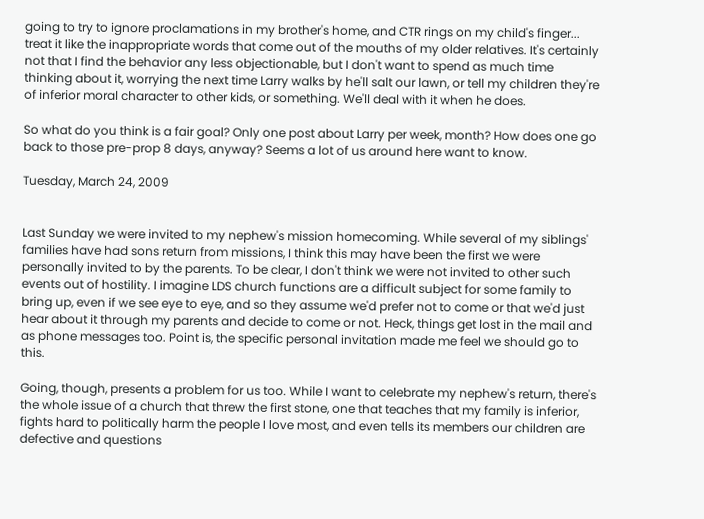going to try to ignore proclamations in my brother's home, and CTR rings on my child's finger... treat it like the inappropriate words that come out of the mouths of my older relatives. It's certainly not that I find the behavior any less objectionable, but I don't want to spend as much time thinking about it, worrying the next time Larry walks by he'll salt our lawn, or tell my children they're of inferior moral character to other kids, or something. We'll deal with it when he does.

So what do you think is a fair goal? Only one post about Larry per week, month? How does one go back to those pre-prop 8 days, anyway? Seems a lot of us around here want to know.

Tuesday, March 24, 2009


Last Sunday we were invited to my nephew's mission homecoming. While several of my siblings' families have had sons return from missions, I think this may have been the first we were personally invited to by the parents. To be clear, I don't think we were not invited to other such events out of hostility. I imagine LDS church functions are a difficult subject for some family to bring up, even if we see eye to eye, and so they assume we'd prefer not to come or that we'd just hear about it through my parents and decide to come or not. Heck, things get lost in the mail and as phone messages too. Point is, the specific personal invitation made me feel we should go to this.

Going, though, presents a problem for us too. While I want to celebrate my nephew's return, there's the whole issue of a church that threw the first stone, one that teaches that my family is inferior, fights hard to politically harm the people I love most, and even tells its members our children are defective and questions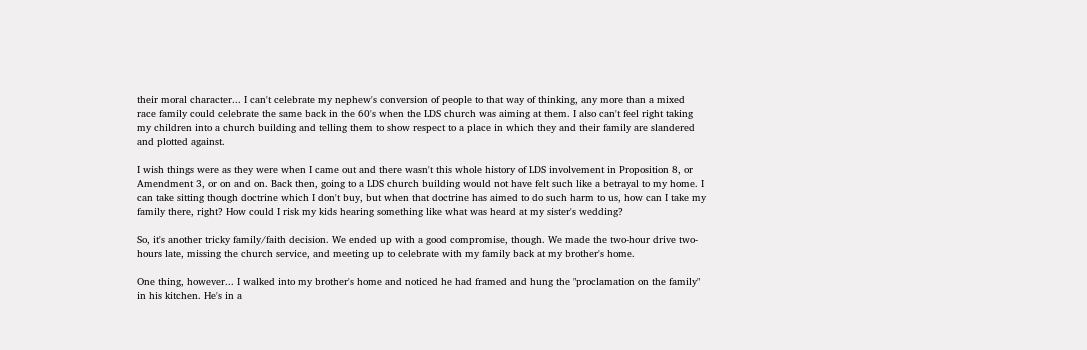their moral character... I can't celebrate my nephew's conversion of people to that way of thinking, any more than a mixed race family could celebrate the same back in the 60's when the LDS church was aiming at them. I also can't feel right taking my children into a church building and telling them to show respect to a place in which they and their family are slandered and plotted against.

I wish things were as they were when I came out and there wasn't this whole history of LDS involvement in Proposition 8, or Amendment 3, or on and on. Back then, going to a LDS church building would not have felt such like a betrayal to my home. I can take sitting though doctrine which I don't buy, but when that doctrine has aimed to do such harm to us, how can I take my family there, right? How could I risk my kids hearing something like what was heard at my sister's wedding?

So, it's another tricky family/faith decision. We ended up with a good compromise, though. We made the two-hour drive two-hours late, missing the church service, and meeting up to celebrate with my family back at my brother's home.

One thing, however... I walked into my brother's home and noticed he had framed and hung the "proclamation on the family" in his kitchen. He's in a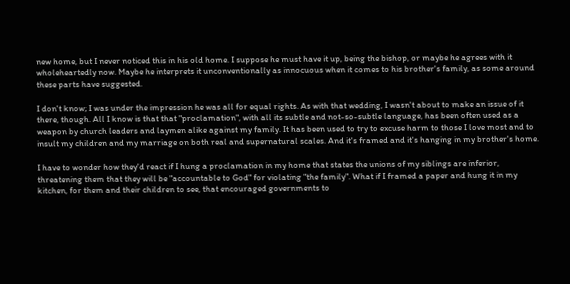new home, but I never noticed this in his old home. I suppose he must have it up, being the bishop, or maybe he agrees with it wholeheartedly now. Maybe he interprets it unconventionally as innocuous when it comes to his brother's family, as some around these parts have suggested.

I don't know; I was under the impression he was all for equal rights. As with that wedding, I wasn't about to make an issue of it there, though. All I know is that that "proclamation", with all its subtle and not-so-subtle language, has been often used as a weapon by church leaders and laymen alike against my family. It has been used to try to excuse harm to those I love most and to insult my children and my marriage on both real and supernatural scales. And it's framed and it's hanging in my brother's home.

I have to wonder how they'd react if I hung a proclamation in my home that states the unions of my siblings are inferior, threatening them that they will be "accountable to God" for violating "the family". What if I framed a paper and hung it in my kitchen, for them and their children to see, that encouraged governments to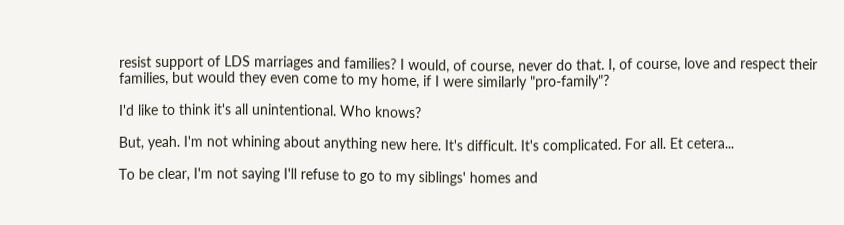resist support of LDS marriages and families? I would, of course, never do that. I, of course, love and respect their families, but would they even come to my home, if I were similarly "pro-family"?

I'd like to think it's all unintentional. Who knows?

But, yeah. I'm not whining about anything new here. It's difficult. It's complicated. For all. Et cetera...

To be clear, I'm not saying I'll refuse to go to my siblings' homes and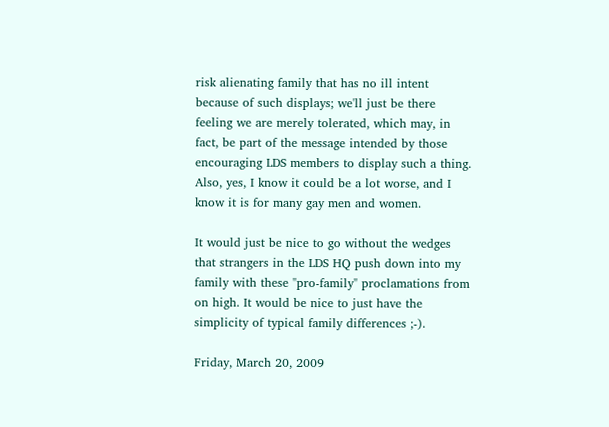risk alienating family that has no ill intent because of such displays; we'll just be there feeling we are merely tolerated, which may, in fact, be part of the message intended by those encouraging LDS members to display such a thing. Also, yes, I know it could be a lot worse, and I know it is for many gay men and women.

It would just be nice to go without the wedges that strangers in the LDS HQ push down into my family with these "pro-family" proclamations from on high. It would be nice to just have the simplicity of typical family differences ;-).

Friday, March 20, 2009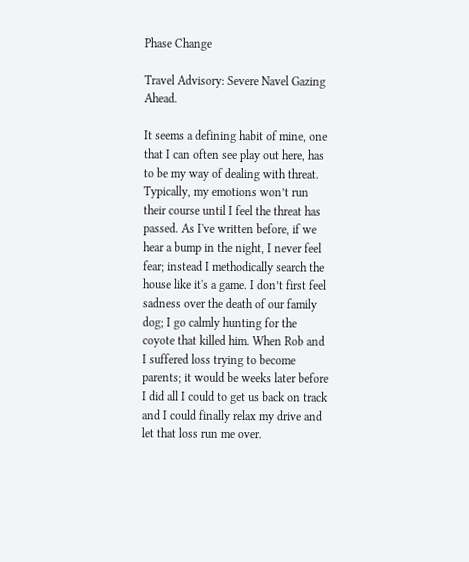Phase Change

Travel Advisory: Severe Navel Gazing Ahead.

It seems a defining habit of mine, one that I can often see play out here, has to be my way of dealing with threat. Typically, my emotions won’t run their course until I feel the threat has passed. As I've written before, if we hear a bump in the night, I never feel fear; instead I methodically search the house like it's a game. I don’t first feel sadness over the death of our family dog; I go calmly hunting for the coyote that killed him. When Rob and I suffered loss trying to become parents; it would be weeks later before I did all I could to get us back on track and I could finally relax my drive and let that loss run me over.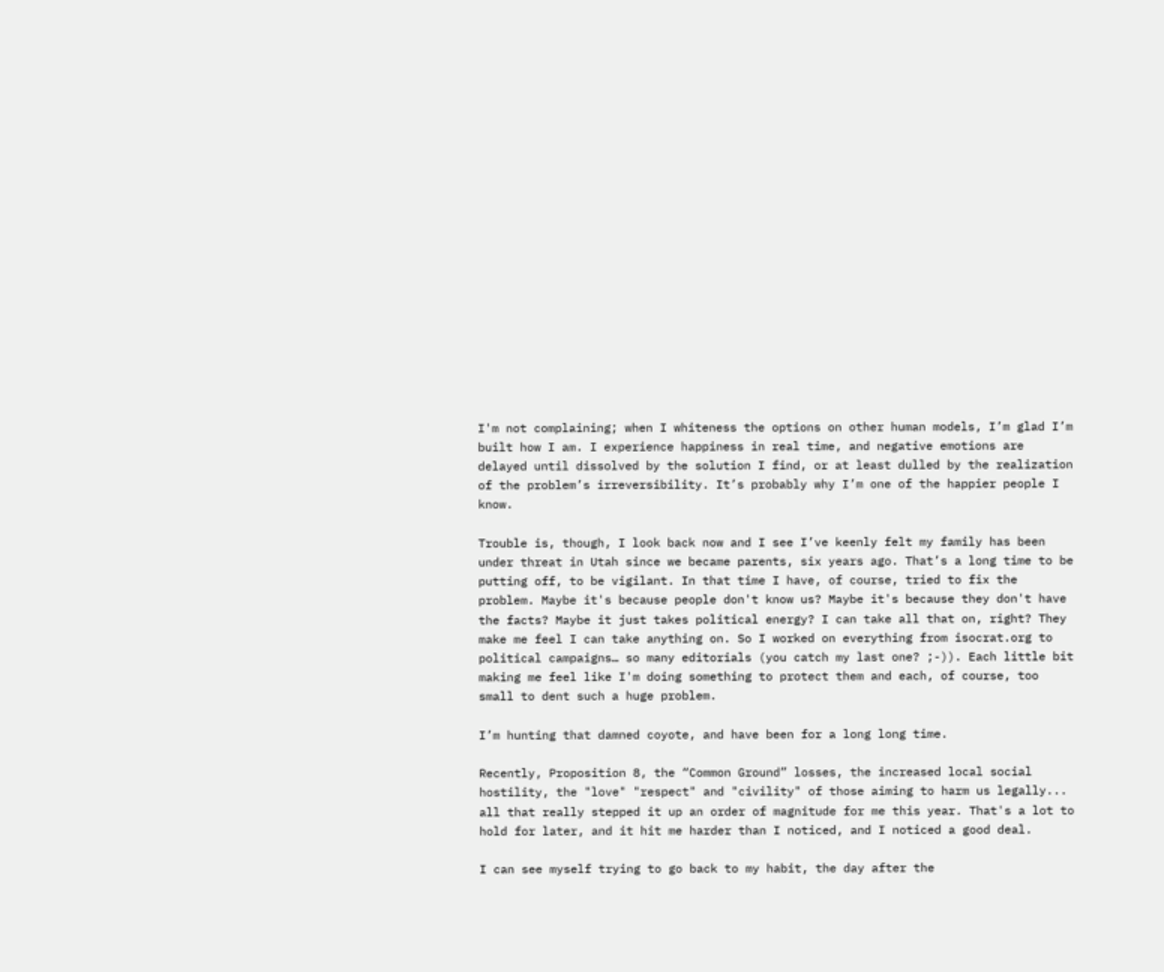I'm not complaining; when I whiteness the options on other human models, I’m glad I’m built how I am. I experience happiness in real time, and negative emotions are delayed until dissolved by the solution I find, or at least dulled by the realization of the problem’s irreversibility. It’s probably why I’m one of the happier people I know.

Trouble is, though, I look back now and I see I’ve keenly felt my family has been under threat in Utah since we became parents, six years ago. That’s a long time to be putting off, to be vigilant. In that time I have, of course, tried to fix the problem. Maybe it's because people don't know us? Maybe it's because they don't have the facts? Maybe it just takes political energy? I can take all that on, right? They make me feel I can take anything on. So I worked on everything from isocrat.org to political campaigns… so many editorials (you catch my last one? ;-)). Each little bit making me feel like I'm doing something to protect them and each, of course, too small to dent such a huge problem.

I’m hunting that damned coyote, and have been for a long long time.

Recently, Proposition 8, the “Common Ground” losses, the increased local social hostility, the "love" "respect" and "civility" of those aiming to harm us legally... all that really stepped it up an order of magnitude for me this year. That's a lot to hold for later, and it hit me harder than I noticed, and I noticed a good deal.

I can see myself trying to go back to my habit, the day after the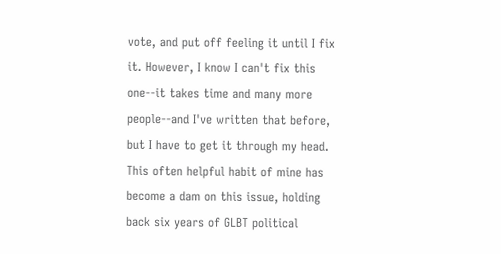vote, and put off feeling it until I fix it. However, I know I can't fix this one--it takes time and many more people--and I've written that before, but I have to get it through my head. This often helpful habit of mine has become a dam on this issue, holding back six years of GLBT political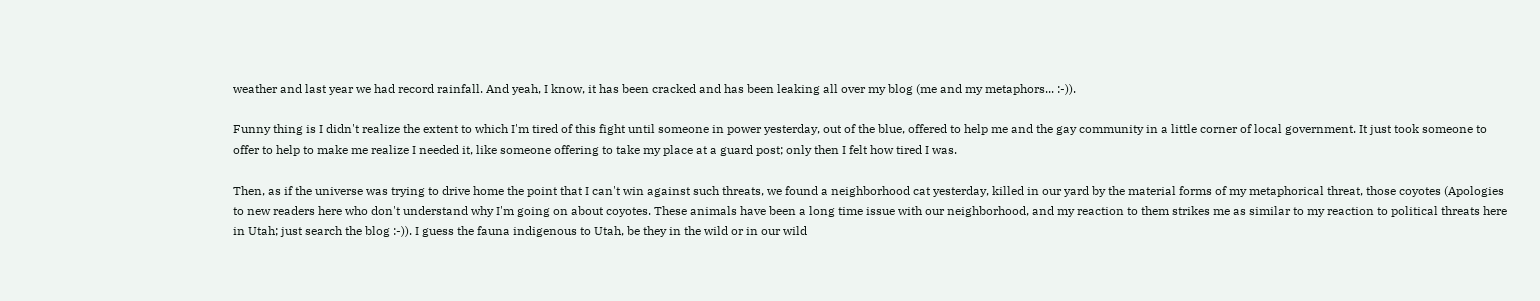weather and last year we had record rainfall. And yeah, I know, it has been cracked and has been leaking all over my blog (me and my metaphors... :-)).

Funny thing is I didn't realize the extent to which I'm tired of this fight until someone in power yesterday, out of the blue, offered to help me and the gay community in a little corner of local government. It just took someone to offer to help to make me realize I needed it, like someone offering to take my place at a guard post; only then I felt how tired I was.

Then, as if the universe was trying to drive home the point that I can't win against such threats, we found a neighborhood cat yesterday, killed in our yard by the material forms of my metaphorical threat, those coyotes (Apologies to new readers here who don't understand why I'm going on about coyotes. These animals have been a long time issue with our neighborhood, and my reaction to them strikes me as similar to my reaction to political threats here in Utah; just search the blog :-)). I guess the fauna indigenous to Utah, be they in the wild or in our wild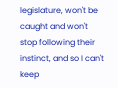legislature, won't be caught and won't stop following their instinct, and so I can't keep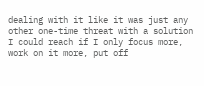dealing with it like it was just any other one-time threat with a solution I could reach if I only focus more, work on it more, put off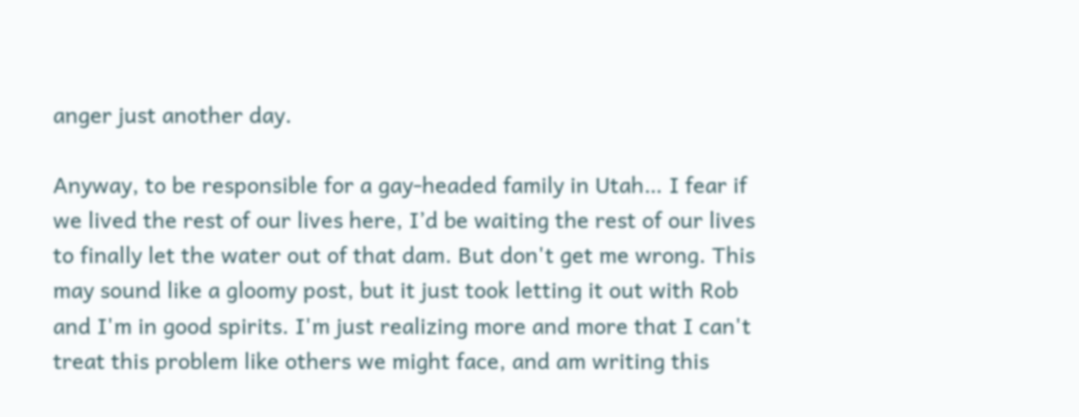anger just another day.

Anyway, to be responsible for a gay-headed family in Utah… I fear if we lived the rest of our lives here, I’d be waiting the rest of our lives to finally let the water out of that dam. But don't get me wrong. This may sound like a gloomy post, but it just took letting it out with Rob and I'm in good spirits. I'm just realizing more and more that I can't treat this problem like others we might face, and am writing this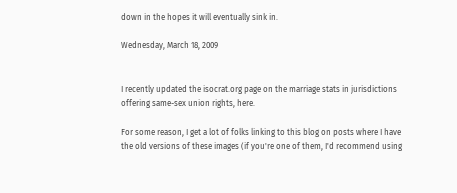down in the hopes it will eventually sink in.

Wednesday, March 18, 2009


I recently updated the isocrat.org page on the marriage stats in jurisdictions offering same-sex union rights, here.

For some reason, I get a lot of folks linking to this blog on posts where I have the old versions of these images (if you're one of them, I'd recommend using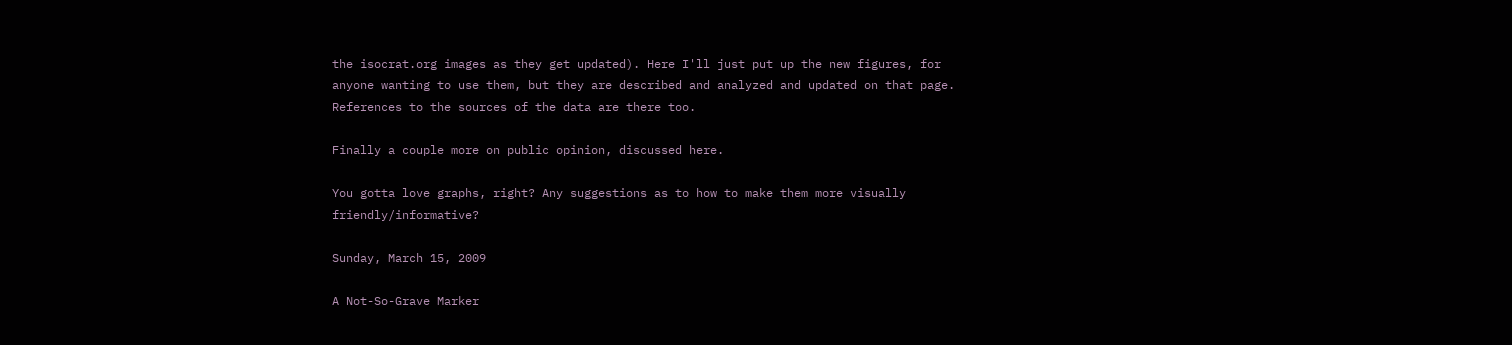the isocrat.org images as they get updated). Here I'll just put up the new figures, for anyone wanting to use them, but they are described and analyzed and updated on that page. References to the sources of the data are there too.

Finally a couple more on public opinion, discussed here.

You gotta love graphs, right? Any suggestions as to how to make them more visually friendly/informative?

Sunday, March 15, 2009

A Not-So-Grave Marker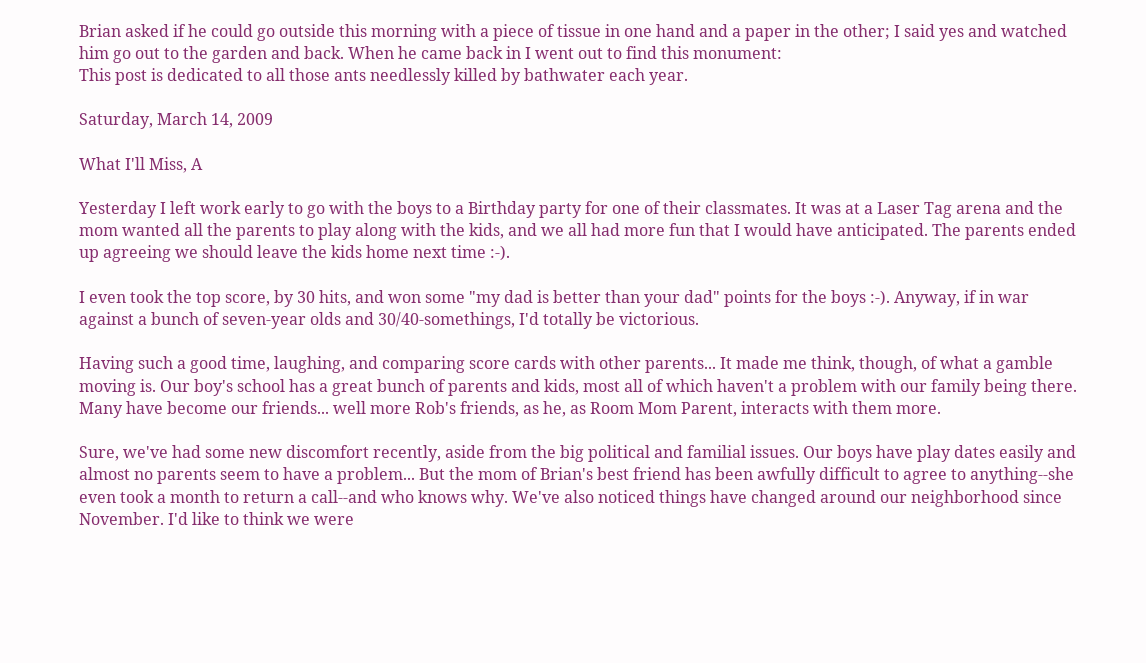Brian asked if he could go outside this morning with a piece of tissue in one hand and a paper in the other; I said yes and watched him go out to the garden and back. When he came back in I went out to find this monument:
This post is dedicated to all those ants needlessly killed by bathwater each year.

Saturday, March 14, 2009

What I'll Miss, A

Yesterday I left work early to go with the boys to a Birthday party for one of their classmates. It was at a Laser Tag arena and the mom wanted all the parents to play along with the kids, and we all had more fun that I would have anticipated. The parents ended up agreeing we should leave the kids home next time :-).

I even took the top score, by 30 hits, and won some "my dad is better than your dad" points for the boys :-). Anyway, if in war against a bunch of seven-year olds and 30/40-somethings, I'd totally be victorious.

Having such a good time, laughing, and comparing score cards with other parents... It made me think, though, of what a gamble moving is. Our boy's school has a great bunch of parents and kids, most all of which haven't a problem with our family being there. Many have become our friends... well more Rob's friends, as he, as Room Mom Parent, interacts with them more.

Sure, we've had some new discomfort recently, aside from the big political and familial issues. Our boys have play dates easily and almost no parents seem to have a problem... But the mom of Brian's best friend has been awfully difficult to agree to anything--she even took a month to return a call--and who knows why. We've also noticed things have changed around our neighborhood since November. I'd like to think we were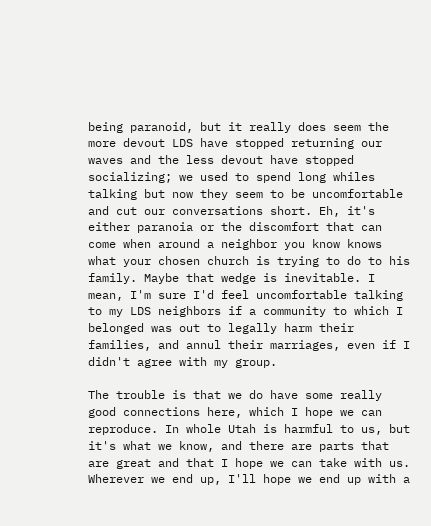being paranoid, but it really does seem the more devout LDS have stopped returning our waves and the less devout have stopped socializing; we used to spend long whiles talking but now they seem to be uncomfortable and cut our conversations short. Eh, it's either paranoia or the discomfort that can come when around a neighbor you know knows what your chosen church is trying to do to his family. Maybe that wedge is inevitable. I mean, I'm sure I'd feel uncomfortable talking to my LDS neighbors if a community to which I belonged was out to legally harm their families, and annul their marriages, even if I didn't agree with my group.

The trouble is that we do have some really good connections here, which I hope we can reproduce. In whole Utah is harmful to us, but it's what we know, and there are parts that are great and that I hope we can take with us. Wherever we end up, I'll hope we end up with a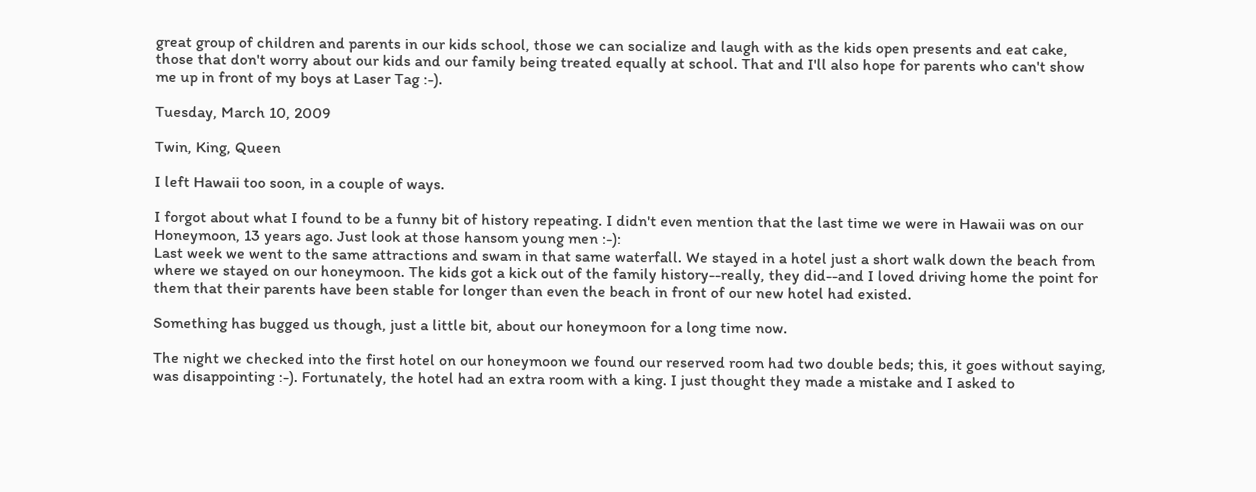great group of children and parents in our kids school, those we can socialize and laugh with as the kids open presents and eat cake, those that don't worry about our kids and our family being treated equally at school. That and I'll also hope for parents who can't show me up in front of my boys at Laser Tag :-).

Tuesday, March 10, 2009

Twin, King, Queen

I left Hawaii too soon, in a couple of ways.

I forgot about what I found to be a funny bit of history repeating. I didn't even mention that the last time we were in Hawaii was on our Honeymoon, 13 years ago. Just look at those hansom young men :-):
Last week we went to the same attractions and swam in that same waterfall. We stayed in a hotel just a short walk down the beach from where we stayed on our honeymoon. The kids got a kick out of the family history--really, they did--and I loved driving home the point for them that their parents have been stable for longer than even the beach in front of our new hotel had existed.

Something has bugged us though, just a little bit, about our honeymoon for a long time now.

The night we checked into the first hotel on our honeymoon we found our reserved room had two double beds; this, it goes without saying, was disappointing :-). Fortunately, the hotel had an extra room with a king. I just thought they made a mistake and I asked to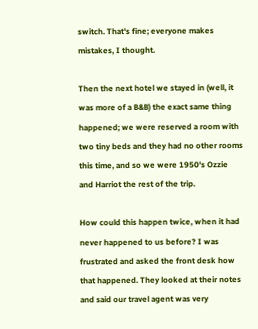switch. That's fine; everyone makes mistakes, I thought.

Then the next hotel we stayed in (well, it was more of a B&B) the exact same thing happened; we were reserved a room with two tiny beds and they had no other rooms this time, and so we were 1950's Ozzie and Harriot the rest of the trip.

How could this happen twice, when it had never happened to us before? I was frustrated and asked the front desk how that happened. They looked at their notes and said our travel agent was very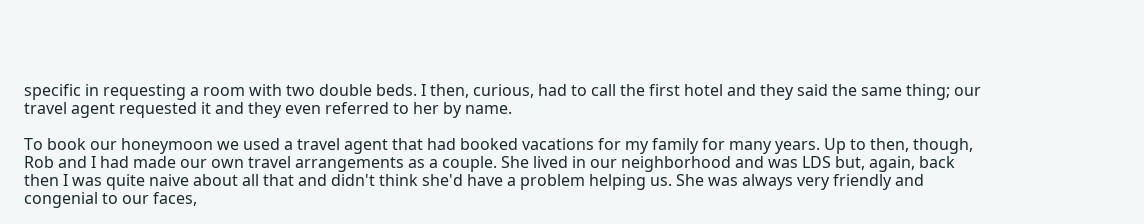specific in requesting a room with two double beds. I then, curious, had to call the first hotel and they said the same thing; our travel agent requested it and they even referred to her by name.

To book our honeymoon we used a travel agent that had booked vacations for my family for many years. Up to then, though, Rob and I had made our own travel arrangements as a couple. She lived in our neighborhood and was LDS but, again, back then I was quite naive about all that and didn't think she'd have a problem helping us. She was always very friendly and congenial to our faces,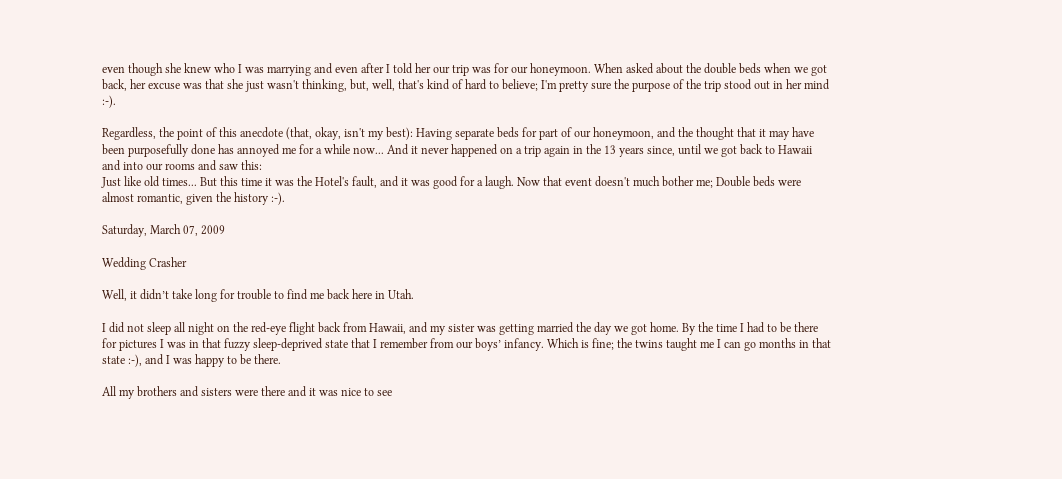even though she knew who I was marrying and even after I told her our trip was for our honeymoon. When asked about the double beds when we got back, her excuse was that she just wasn't thinking, but, well, that's kind of hard to believe; I'm pretty sure the purpose of the trip stood out in her mind :-).

Regardless, the point of this anecdote (that, okay, isn't my best): Having separate beds for part of our honeymoon, and the thought that it may have been purposefully done has annoyed me for a while now... And it never happened on a trip again in the 13 years since, until we got back to Hawaii and into our rooms and saw this:
Just like old times... But this time it was the Hotel's fault, and it was good for a laugh. Now that event doesn't much bother me; Double beds were almost romantic, given the history :-).

Saturday, March 07, 2009

Wedding Crasher

Well, it didn’t take long for trouble to find me back here in Utah.

I did not sleep all night on the red-eye flight back from Hawaii, and my sister was getting married the day we got home. By the time I had to be there for pictures I was in that fuzzy sleep-deprived state that I remember from our boys’ infancy. Which is fine; the twins taught me I can go months in that state :-), and I was happy to be there.

All my brothers and sisters were there and it was nice to see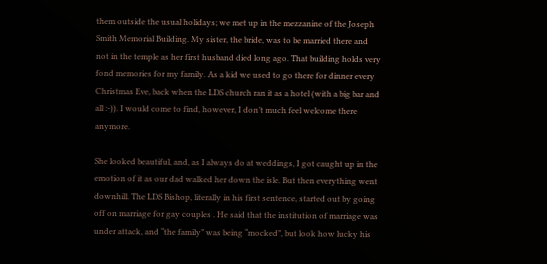them outside the usual holidays; we met up in the mezzanine of the Joseph Smith Memorial Building. My sister, the bride, was to be married there and not in the temple as her first husband died long ago. That building holds very fond memories for my family. As a kid we used to go there for dinner every Christmas Eve, back when the LDS church ran it as a hotel (with a big bar and all :-)). I would come to find, however, I don’t much feel welcome there anymore.

She looked beautiful, and, as I always do at weddings, I got caught up in the emotion of it as our dad walked her down the isle. But then everything went downhill. The LDS Bishop, literally in his first sentence, started out by going off on marriage for gay couples . He said that the institution of marriage was under attack, and “the family” was being “mocked”, but look how lucky his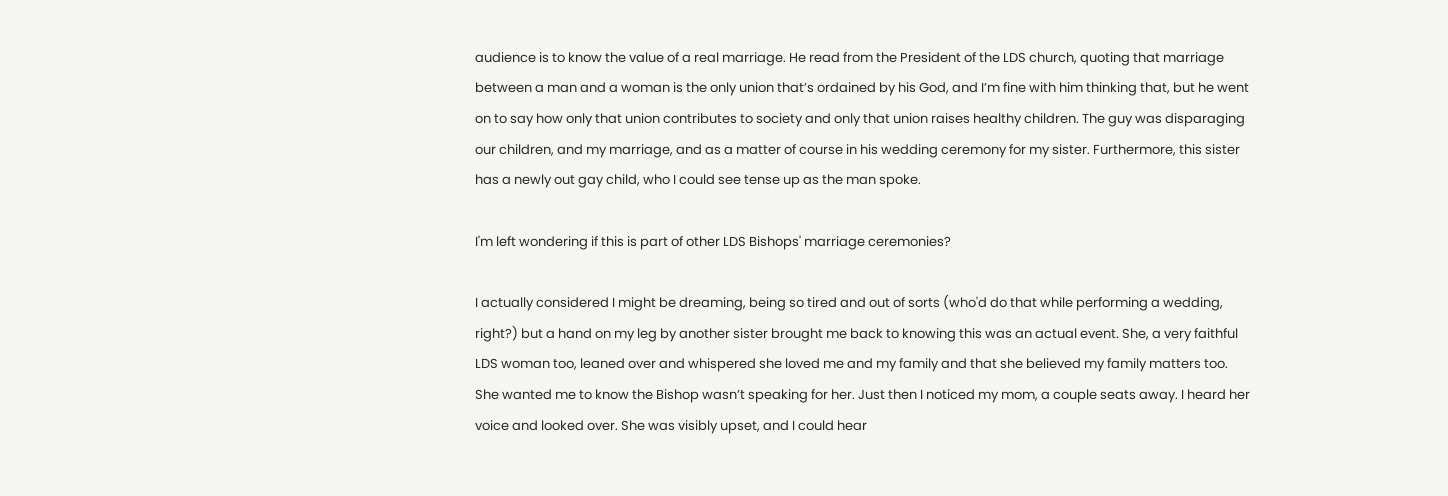audience is to know the value of a real marriage. He read from the President of the LDS church, quoting that marriage between a man and a woman is the only union that’s ordained by his God, and I’m fine with him thinking that, but he went on to say how only that union contributes to society and only that union raises healthy children. The guy was disparaging our children, and my marriage, and as a matter of course in his wedding ceremony for my sister. Furthermore, this sister has a newly out gay child, who I could see tense up as the man spoke.

I'm left wondering if this is part of other LDS Bishops' marriage ceremonies?

I actually considered I might be dreaming, being so tired and out of sorts (who'd do that while performing a wedding, right?) but a hand on my leg by another sister brought me back to knowing this was an actual event. She, a very faithful LDS woman too, leaned over and whispered she loved me and my family and that she believed my family matters too. She wanted me to know the Bishop wasn’t speaking for her. Just then I noticed my mom, a couple seats away. I heard her voice and looked over. She was visibly upset, and I could hear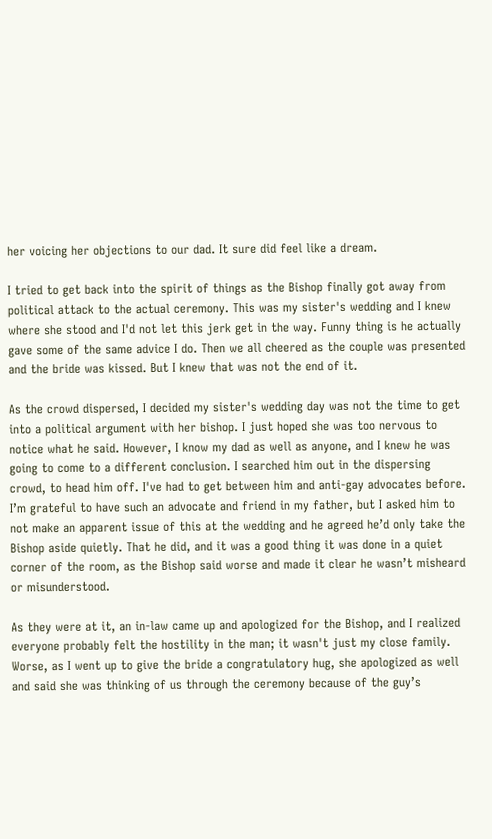her voicing her objections to our dad. It sure did feel like a dream.

I tried to get back into the spirit of things as the Bishop finally got away from political attack to the actual ceremony. This was my sister's wedding and I knew where she stood and I'd not let this jerk get in the way. Funny thing is he actually gave some of the same advice I do. Then we all cheered as the couple was presented and the bride was kissed. But I knew that was not the end of it.

As the crowd dispersed, I decided my sister's wedding day was not the time to get into a political argument with her bishop. I just hoped she was too nervous to notice what he said. However, I know my dad as well as anyone, and I knew he was going to come to a different conclusion. I searched him out in the dispersing crowd, to head him off. I've had to get between him and anti-gay advocates before. I’m grateful to have such an advocate and friend in my father, but I asked him to not make an apparent issue of this at the wedding and he agreed he’d only take the Bishop aside quietly. That he did, and it was a good thing it was done in a quiet corner of the room, as the Bishop said worse and made it clear he wasn’t misheard or misunderstood.

As they were at it, an in-law came up and apologized for the Bishop, and I realized everyone probably felt the hostility in the man; it wasn't just my close family. Worse, as I went up to give the bride a congratulatory hug, she apologized as well and said she was thinking of us through the ceremony because of the guy’s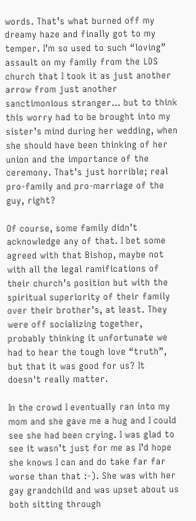words. That’s what burned off my dreamy haze and finally got to my temper. I’m so used to such “loving” assault on my family from the LDS church that I took it as just another arrow from just another sanctimonious stranger… but to think this worry had to be brought into my sister’s mind during her wedding, when she should have been thinking of her union and the importance of the ceremony. That’s just horrible; real pro-family and pro-marriage of the guy, right?

Of course, some family didn’t acknowledge any of that. I bet some agreed with that Bishop, maybe not with all the legal ramifications of their church’s position but with the spiritual superiority of their family over their brother’s, at least. They were off socializing together, probably thinking it unfortunate we had to hear the tough love “truth”, but that it was good for us? It doesn't really matter.

In the crowd I eventually ran into my mom and she gave me a hug and I could see she had been crying. I was glad to see it wasn’t just for me as I’d hope she knows I can and do take far far worse than that :-). She was with her gay grandchild and was upset about us both sitting through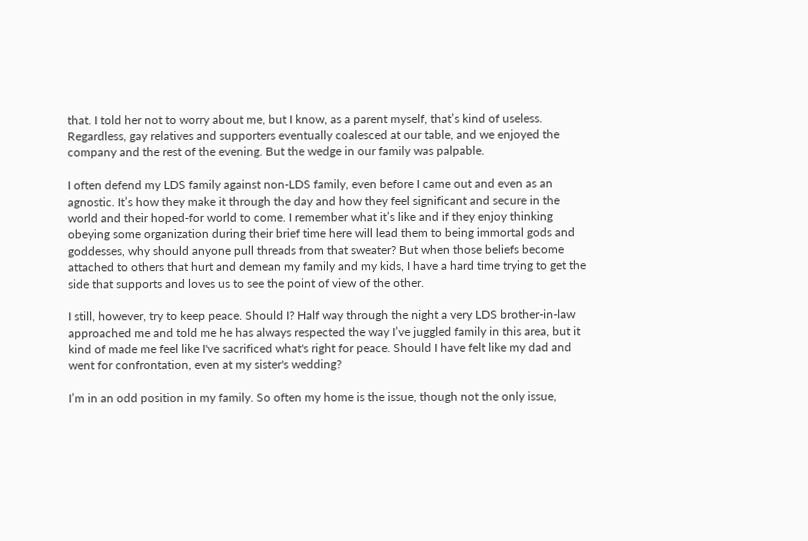that. I told her not to worry about me, but I know, as a parent myself, that’s kind of useless. Regardless, gay relatives and supporters eventually coalesced at our table, and we enjoyed the company and the rest of the evening. But the wedge in our family was palpable.

I often defend my LDS family against non-LDS family, even before I came out and even as an agnostic. It’s how they make it through the day and how they feel significant and secure in the world and their hoped-for world to come. I remember what it’s like and if they enjoy thinking obeying some organization during their brief time here will lead them to being immortal gods and goddesses, why should anyone pull threads from that sweater? But when those beliefs become attached to others that hurt and demean my family and my kids, I have a hard time trying to get the side that supports and loves us to see the point of view of the other.

I still, however, try to keep peace. Should I? Half way through the night a very LDS brother-in-law approached me and told me he has always respected the way I’ve juggled family in this area, but it kind of made me feel like I've sacrificed what's right for peace. Should I have felt like my dad and went for confrontation, even at my sister's wedding?

I’m in an odd position in my family. So often my home is the issue, though not the only issue,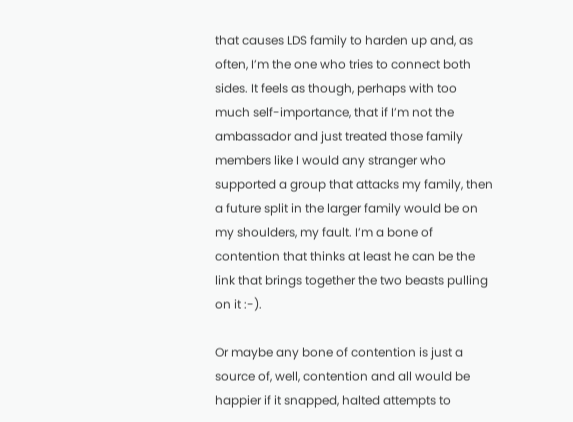that causes LDS family to harden up and, as often, I’m the one who tries to connect both sides. It feels as though, perhaps with too much self-importance, that if I’m not the ambassador and just treated those family members like I would any stranger who supported a group that attacks my family, then a future split in the larger family would be on my shoulders, my fault. I’m a bone of contention that thinks at least he can be the link that brings together the two beasts pulling on it :-).

Or maybe any bone of contention is just a source of, well, contention and all would be happier if it snapped, halted attempts to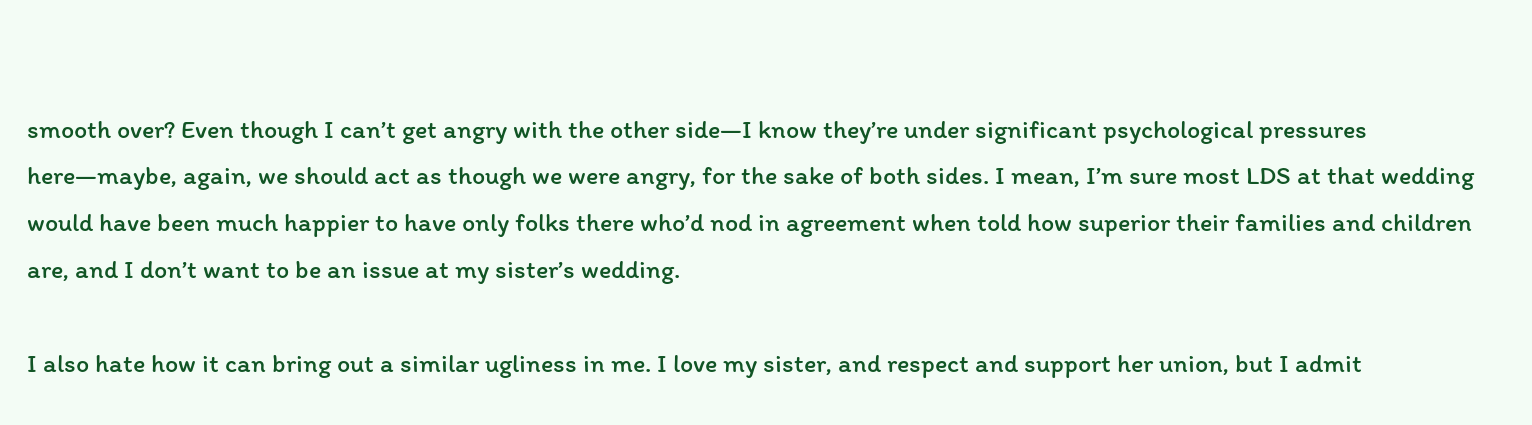smooth over? Even though I can’t get angry with the other side—I know they’re under significant psychological pressures here—maybe, again, we should act as though we were angry, for the sake of both sides. I mean, I’m sure most LDS at that wedding would have been much happier to have only folks there who’d nod in agreement when told how superior their families and children are, and I don’t want to be an issue at my sister’s wedding.

I also hate how it can bring out a similar ugliness in me. I love my sister, and respect and support her union, but I admit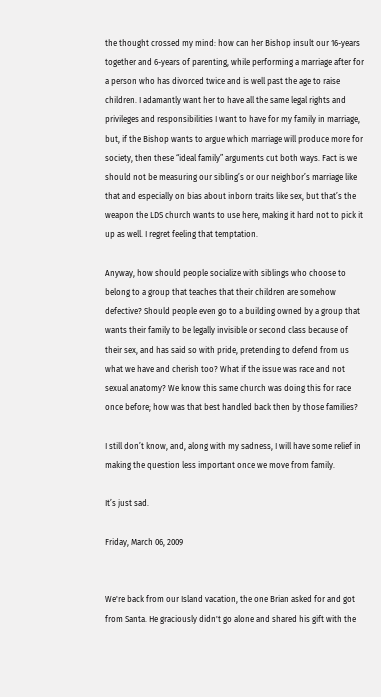the thought crossed my mind: how can her Bishop insult our 16-years together and 6-years of parenting, while performing a marriage after for a person who has divorced twice and is well past the age to raise children. I adamantly want her to have all the same legal rights and privileges and responsibilities I want to have for my family in marriage, but, if the Bishop wants to argue which marriage will produce more for society, then these “ideal family” arguments cut both ways. Fact is we should not be measuring our sibling’s or our neighbor’s marriage like that and especially on bias about inborn traits like sex, but that’s the weapon the LDS church wants to use here, making it hard not to pick it up as well. I regret feeling that temptation.

Anyway, how should people socialize with siblings who choose to belong to a group that teaches that their children are somehow defective? Should people even go to a building owned by a group that wants their family to be legally invisible or second class because of their sex, and has said so with pride, pretending to defend from us what we have and cherish too? What if the issue was race and not sexual anatomy? We know this same church was doing this for race once before; how was that best handled back then by those families?

I still don’t know, and, along with my sadness, I will have some relief in making the question less important once we move from family.

It’s just sad.

Friday, March 06, 2009


We're back from our Island vacation, the one Brian asked for and got from Santa. He graciously didn't go alone and shared his gift with the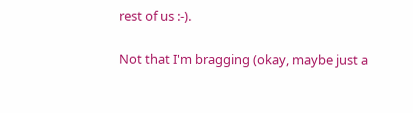rest of us :-).

Not that I'm bragging (okay, maybe just a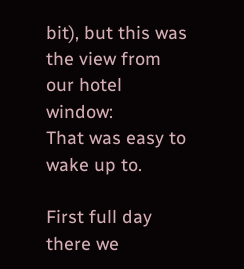bit), but this was the view from our hotel window:
That was easy to wake up to.

First full day there we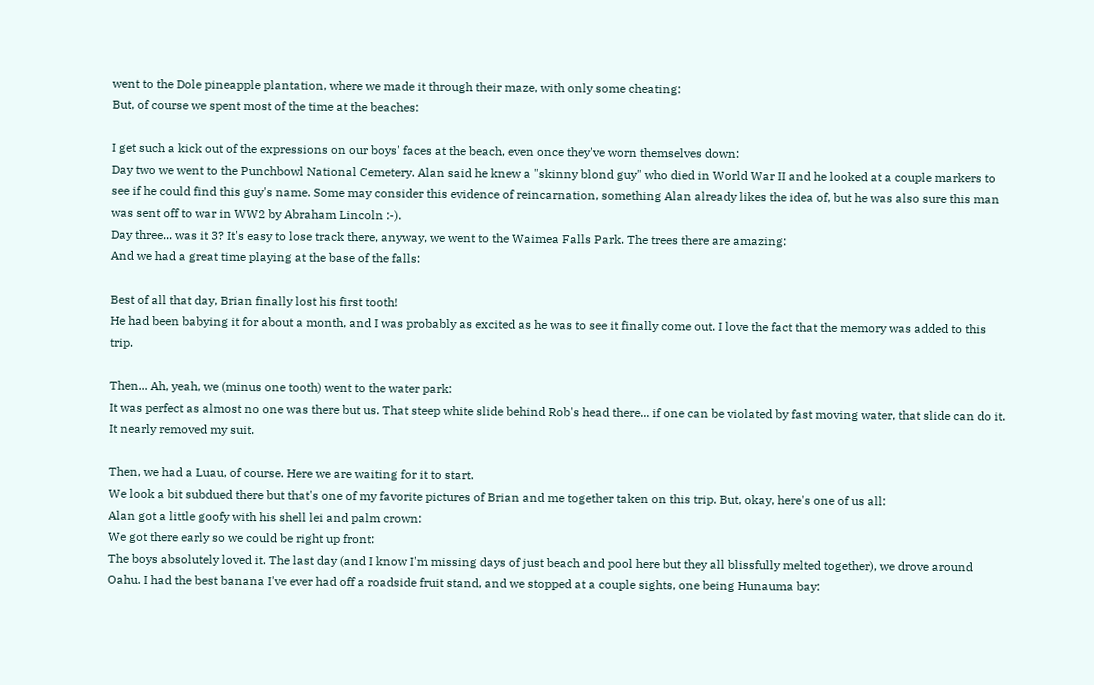went to the Dole pineapple plantation, where we made it through their maze, with only some cheating:
But, of course we spent most of the time at the beaches:

I get such a kick out of the expressions on our boys' faces at the beach, even once they've worn themselves down:
Day two we went to the Punchbowl National Cemetery. Alan said he knew a "skinny blond guy" who died in World War II and he looked at a couple markers to see if he could find this guy's name. Some may consider this evidence of reincarnation, something Alan already likes the idea of, but he was also sure this man was sent off to war in WW2 by Abraham Lincoln :-).
Day three... was it 3? It's easy to lose track there, anyway, we went to the Waimea Falls Park. The trees there are amazing:
And we had a great time playing at the base of the falls:

Best of all that day, Brian finally lost his first tooth!
He had been babying it for about a month, and I was probably as excited as he was to see it finally come out. I love the fact that the memory was added to this trip.

Then... Ah, yeah, we (minus one tooth) went to the water park:
It was perfect as almost no one was there but us. That steep white slide behind Rob's head there... if one can be violated by fast moving water, that slide can do it. It nearly removed my suit.

Then, we had a Luau, of course. Here we are waiting for it to start.
We look a bit subdued there but that's one of my favorite pictures of Brian and me together taken on this trip. But, okay, here's one of us all:
Alan got a little goofy with his shell lei and palm crown:
We got there early so we could be right up front:
The boys absolutely loved it. The last day (and I know I'm missing days of just beach and pool here but they all blissfully melted together), we drove around Oahu. I had the best banana I've ever had off a roadside fruit stand, and we stopped at a couple sights, one being Hunauma bay: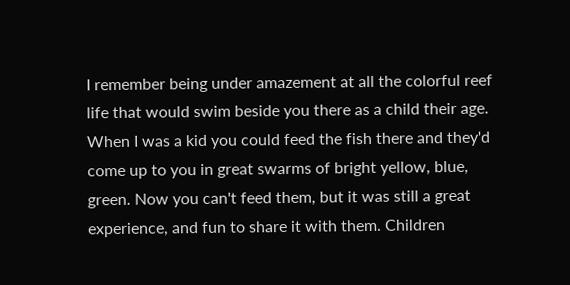I remember being under amazement at all the colorful reef life that would swim beside you there as a child their age. When I was a kid you could feed the fish there and they'd come up to you in great swarms of bright yellow, blue, green. Now you can't feed them, but it was still a great experience, and fun to share it with them. Children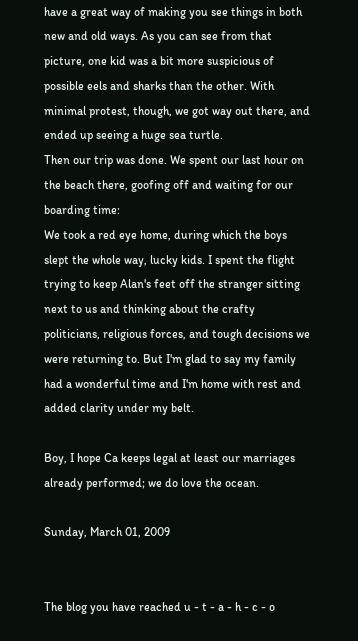have a great way of making you see things in both new and old ways. As you can see from that picture, one kid was a bit more suspicious of possible eels and sharks than the other. With minimal protest, though, we got way out there, and ended up seeing a huge sea turtle.
Then our trip was done. We spent our last hour on the beach there, goofing off and waiting for our boarding time:
We took a red eye home, during which the boys slept the whole way, lucky kids. I spent the flight trying to keep Alan's feet off the stranger sitting next to us and thinking about the crafty politicians, religious forces, and tough decisions we were returning to. But I'm glad to say my family had a wonderful time and I'm home with rest and added clarity under my belt.

Boy, I hope Ca keeps legal at least our marriages already performed; we do love the ocean.

Sunday, March 01, 2009


The blog you have reached u - t - a - h - c - o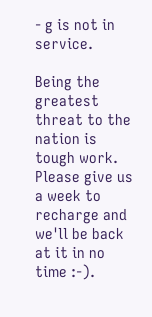- g is not in service.

Being the greatest threat to the nation is tough work. Please give us a week to recharge and we'll be back at it in no time :-).